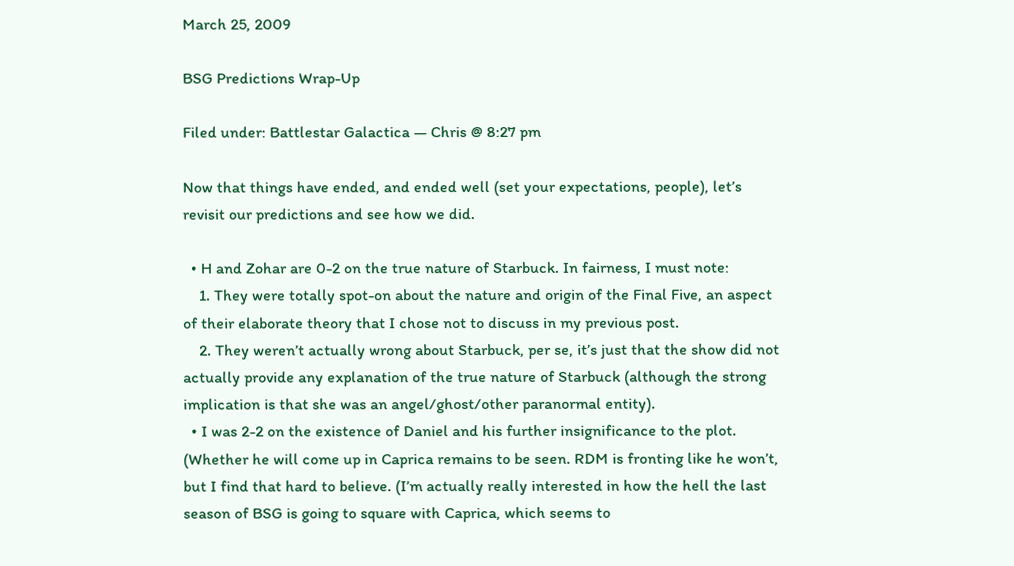March 25, 2009

BSG Predictions Wrap-Up

Filed under: Battlestar Galactica — Chris @ 8:27 pm

Now that things have ended, and ended well (set your expectations, people), let’s revisit our predictions and see how we did.

  • H and Zohar are 0-2 on the true nature of Starbuck. In fairness, I must note:
    1. They were totally spot-on about the nature and origin of the Final Five, an aspect of their elaborate theory that I chose not to discuss in my previous post.
    2. They weren’t actually wrong about Starbuck, per se, it’s just that the show did not actually provide any explanation of the true nature of Starbuck (although the strong implication is that she was an angel/ghost/other paranormal entity).
  • I was 2-2 on the existence of Daniel and his further insignificance to the plot. (Whether he will come up in Caprica remains to be seen. RDM is fronting like he won’t, but I find that hard to believe. (I’m actually really interested in how the hell the last season of BSG is going to square with Caprica, which seems to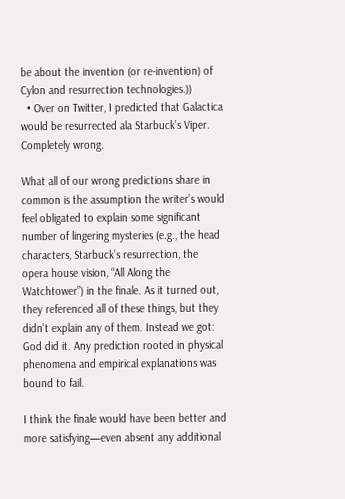be about the invention (or re-invention) of Cylon and resurrection technologies.))
  • Over on Twitter, I predicted that Galactica would be resurrected ala Starbuck’s Viper. Completely wrong.

What all of our wrong predictions share in common is the assumption the writer’s would feel obligated to explain some significant number of lingering mysteries (e.g., the head characters, Starbuck’s resurrection, the opera house vision, “All Along the Watchtower”) in the finale. As it turned out, they referenced all of these things, but they didn’t explain any of them. Instead we got: God did it. Any prediction rooted in physical phenomena and empirical explanations was bound to fail.

I think the finale would have been better and more satisfying—even absent any additional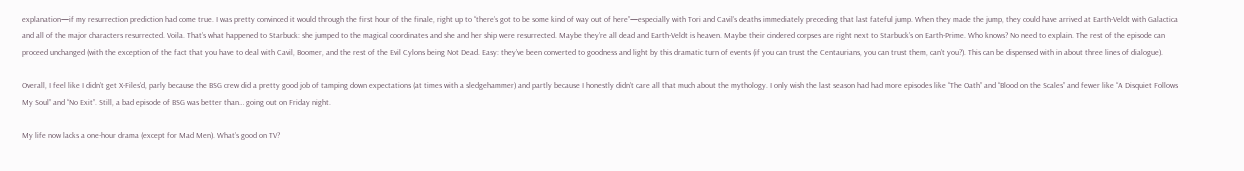explanation—if my resurrection prediction had come true. I was pretty convinced it would through the first hour of the finale, right up to “there’s got to be some kind of way out of here”—especially with Tori and Cavil’s deaths immediately preceding that last fateful jump. When they made the jump, they could have arrived at Earth-Veldt with Galactica and all of the major characters resurrected. Voila. That’s what happened to Starbuck: she jumped to the magical coordinates and she and her ship were resurrected. Maybe they’re all dead and Earth-Veldt is heaven. Maybe their cindered corpses are right next to Starbuck’s on Earth-Prime. Who knows? No need to explain. The rest of the episode can proceed unchanged (with the exception of the fact that you have to deal with Cavil, Boomer, and the rest of the Evil Cylons being Not Dead. Easy: they’ve been converted to goodness and light by this dramatic turn of events (if you can trust the Centaurians, you can trust them, can’t you?). This can be dispensed with in about three lines of dialogue).

Overall, I feel like I didn’t get X-Files’d, parly because the BSG crew did a pretty good job of tamping down expectations (at times with a sledgehammer) and partly because I honestly didn’t care all that much about the mythology. I only wish the last season had had more episodes like “The Oath” and “Blood on the Scales” and fewer like “A Disquiet Follows My Soul” and “No Exit”. Still, a bad episode of BSG was better than… going out on Friday night.

My life now lacks a one-hour drama (except for Mad Men). What’s good on TV?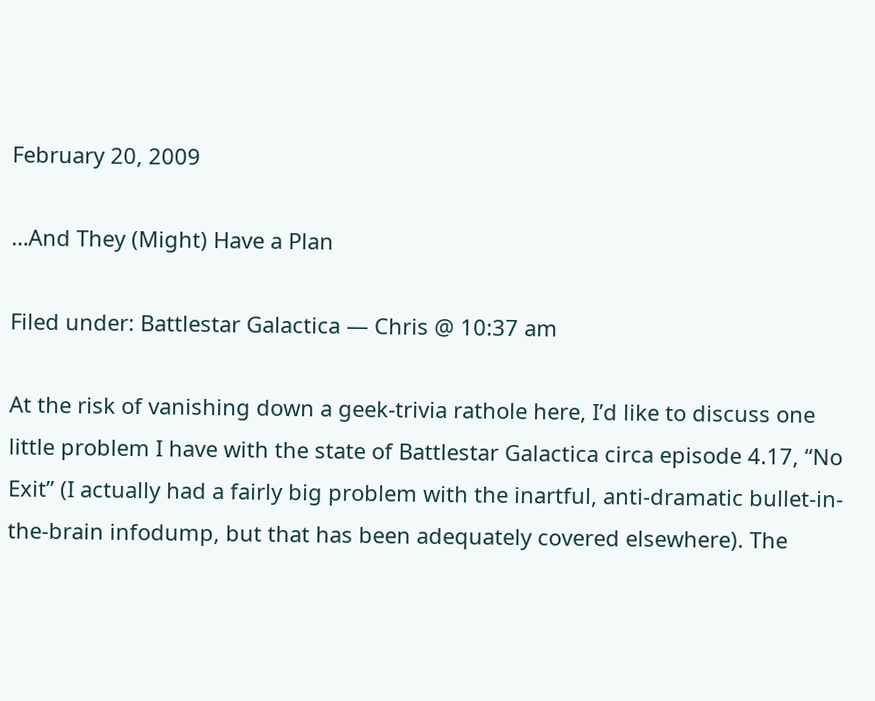February 20, 2009

…And They (Might) Have a Plan

Filed under: Battlestar Galactica — Chris @ 10:37 am

At the risk of vanishing down a geek-trivia rathole here, I’d like to discuss one little problem I have with the state of Battlestar Galactica circa episode 4.17, “No Exit” (I actually had a fairly big problem with the inartful, anti-dramatic bullet-in-the-brain infodump, but that has been adequately covered elsewhere). The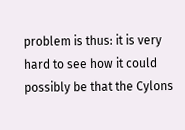problem is thus: it is very hard to see how it could possibly be that the Cylons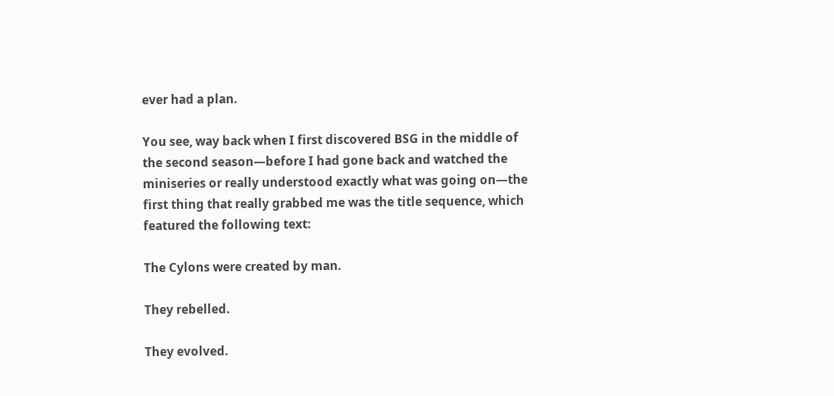ever had a plan.

You see, way back when I first discovered BSG in the middle of the second season—before I had gone back and watched the miniseries or really understood exactly what was going on—the first thing that really grabbed me was the title sequence, which featured the following text:

The Cylons were created by man.

They rebelled.

They evolved.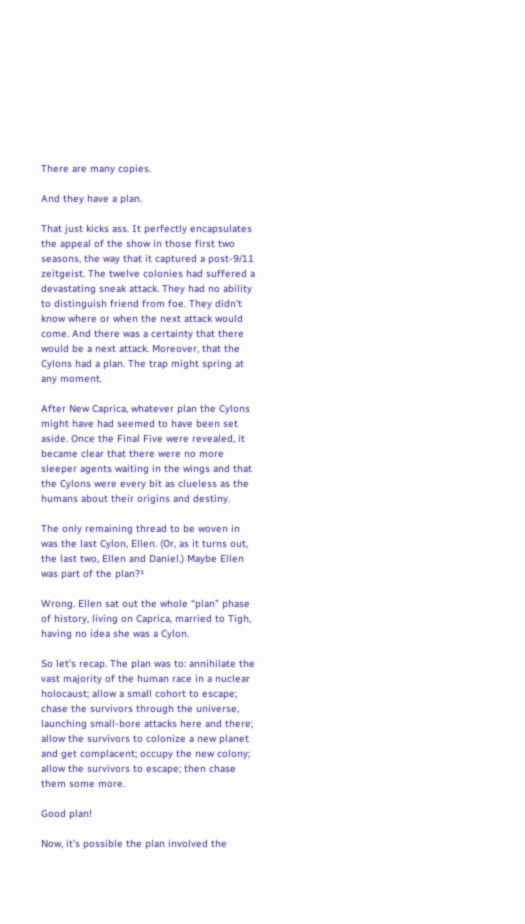There are many copies.

And they have a plan.

That just kicks ass. It perfectly encapsulates the appeal of the show in those first two seasons, the way that it captured a post-9/11 zeitgeist. The twelve colonies had suffered a devastating sneak attack. They had no ability to distinguish friend from foe. They didn’t know where or when the next attack would come. And there was a certainty that there would be a next attack. Moreover, that the Cylons had a plan. The trap might spring at any moment.

After New Caprica, whatever plan the Cylons might have had seemed to have been set aside. Once the Final Five were revealed, it became clear that there were no more sleeper agents waiting in the wings and that the Cylons were every bit as clueless as the humans about their origins and destiny.

The only remaining thread to be woven in was the last Cylon, Ellen. (Or, as it turns out, the last two, Ellen and Daniel.) Maybe Ellen was part of the plan?¹

Wrong. Ellen sat out the whole “plan” phase of history, living on Caprica, married to Tigh, having no idea she was a Cylon.

So let’s recap. The plan was to: annihilate the vast majority of the human race in a nuclear holocaust; allow a small cohort to escape; chase the survivors through the universe, launching small-bore attacks here and there; allow the survivors to colonize a new planet and get complacent; occupy the new colony; allow the survivors to escape; then chase them some more.

Good plan!

Now, it’s possible the plan involved the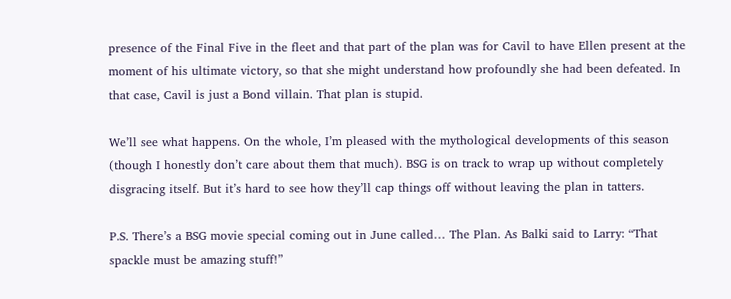presence of the Final Five in the fleet and that part of the plan was for Cavil to have Ellen present at the moment of his ultimate victory, so that she might understand how profoundly she had been defeated. In that case, Cavil is just a Bond villain. That plan is stupid.

We’ll see what happens. On the whole, I’m pleased with the mythological developments of this season (though I honestly don’t care about them that much). BSG is on track to wrap up without completely disgracing itself. But it’s hard to see how they’ll cap things off without leaving the plan in tatters.

P.S. There’s a BSG movie special coming out in June called… The Plan. As Balki said to Larry: “That spackle must be amazing stuff!”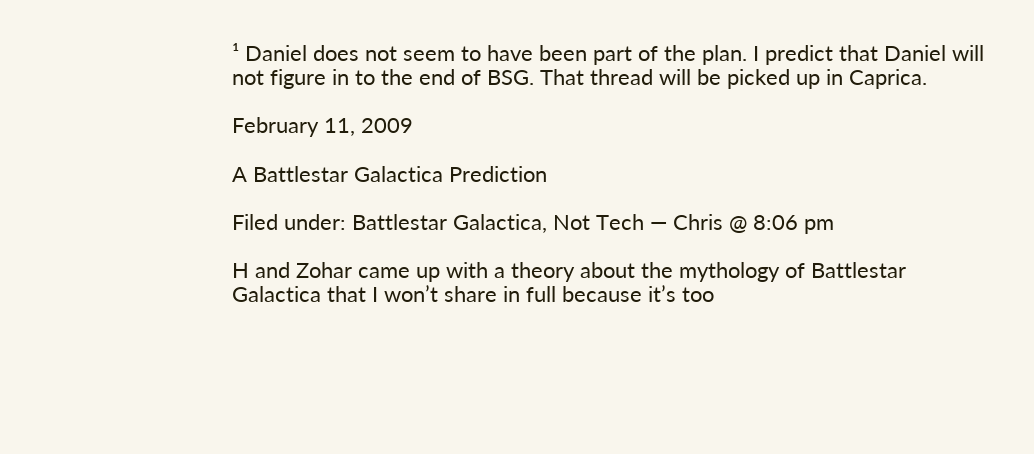¹ Daniel does not seem to have been part of the plan. I predict that Daniel will not figure in to the end of BSG. That thread will be picked up in Caprica.

February 11, 2009

A Battlestar Galactica Prediction

Filed under: Battlestar Galactica, Not Tech — Chris @ 8:06 pm

H and Zohar came up with a theory about the mythology of Battlestar Galactica that I won’t share in full because it’s too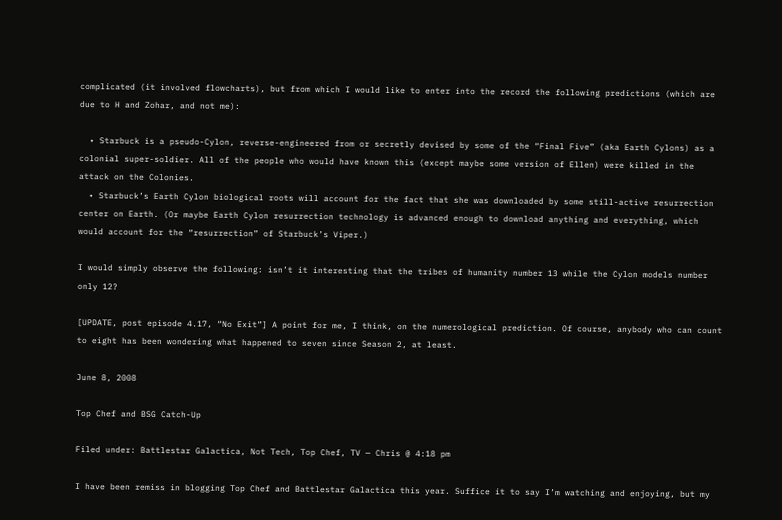complicated (it involved flowcharts), but from which I would like to enter into the record the following predictions (which are due to H and Zohar, and not me):

  • Starbuck is a pseudo-Cylon, reverse-engineered from or secretly devised by some of the “Final Five” (aka Earth Cylons) as a colonial super-soldier. All of the people who would have known this (except maybe some version of Ellen) were killed in the attack on the Colonies.
  • Starbuck’s Earth Cylon biological roots will account for the fact that she was downloaded by some still-active resurrection center on Earth. (Or maybe Earth Cylon resurrection technology is advanced enough to download anything and everything, which would account for the “resurrection” of Starbuck’s Viper.)

I would simply observe the following: isn’t it interesting that the tribes of humanity number 13 while the Cylon models number only 12?

[UPDATE, post episode 4.17, “No Exit”] A point for me, I think, on the numerological prediction. Of course, anybody who can count to eight has been wondering what happened to seven since Season 2, at least.

June 8, 2008

Top Chef and BSG Catch-Up

Filed under: Battlestar Galactica, Not Tech, Top Chef, TV — Chris @ 4:18 pm

I have been remiss in blogging Top Chef and Battlestar Galactica this year. Suffice it to say I’m watching and enjoying, but my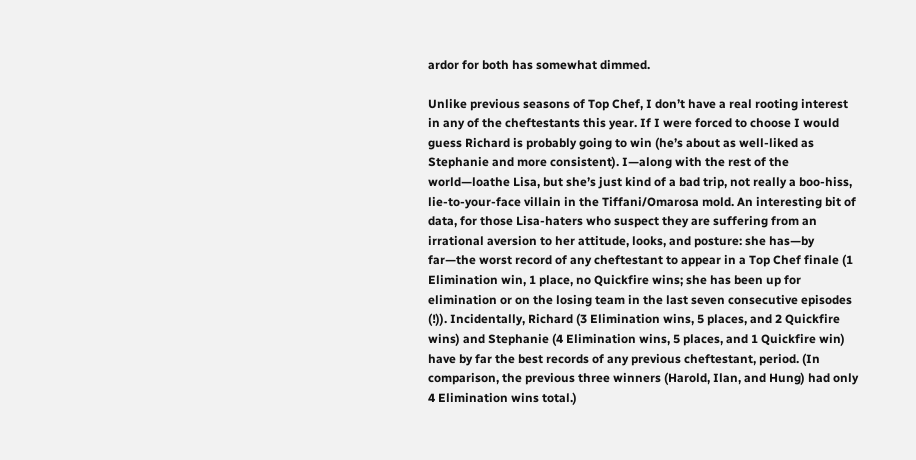ardor for both has somewhat dimmed.

Unlike previous seasons of Top Chef, I don’t have a real rooting interest in any of the cheftestants this year. If I were forced to choose I would guess Richard is probably going to win (he’s about as well-liked as Stephanie and more consistent). I—along with the rest of the world—loathe Lisa, but she’s just kind of a bad trip, not really a boo-hiss, lie-to-your-face villain in the Tiffani/Omarosa mold. An interesting bit of data, for those Lisa-haters who suspect they are suffering from an irrational aversion to her attitude, looks, and posture: she has—by far—the worst record of any cheftestant to appear in a Top Chef finale (1 Elimination win, 1 place, no Quickfire wins; she has been up for elimination or on the losing team in the last seven consecutive episodes (!)). Incidentally, Richard (3 Elimination wins, 5 places, and 2 Quickfire wins) and Stephanie (4 Elimination wins, 5 places, and 1 Quickfire win) have by far the best records of any previous cheftestant, period. (In comparison, the previous three winners (Harold, Ilan, and Hung) had only 4 Elimination wins total.)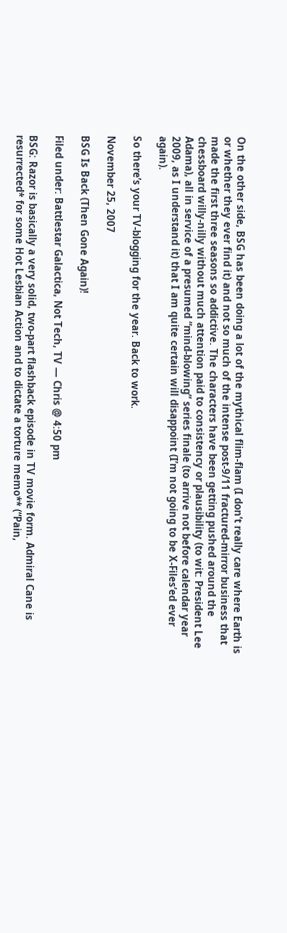On the other side, BSG has been doing a lot of the mythical flim-flam (I don’t really care where Earth is or whether they ever find it) and not so much of the intense post-9/11 fractured-mirror business that made the first three seasons so addictive. The characters have been getting pushed around the chessboard willy-nilly without much attention paid to consistency or plausibility (to wit: President Lee Adama), all in service of a presumed “mind-blowing” series finale (to arrive not before calendar year 2009, as I understand it) that I am quite certain will disappoint (I’m not going to be X-Files‘ed ever again).

So there’s your TV-blogging for the year. Back to work.

November 25, 2007

BSG Is Back (Then Gone Again)!

Filed under: Battlestar Galactica, Not Tech, TV — Chris @ 4:50 pm

BSG: Razor is basically a very solid, two-part flashback episode in TV movie form. Admiral Cane is resurrected* for some Hot Lesbian Action and to dictate a torture memo** (“Pain,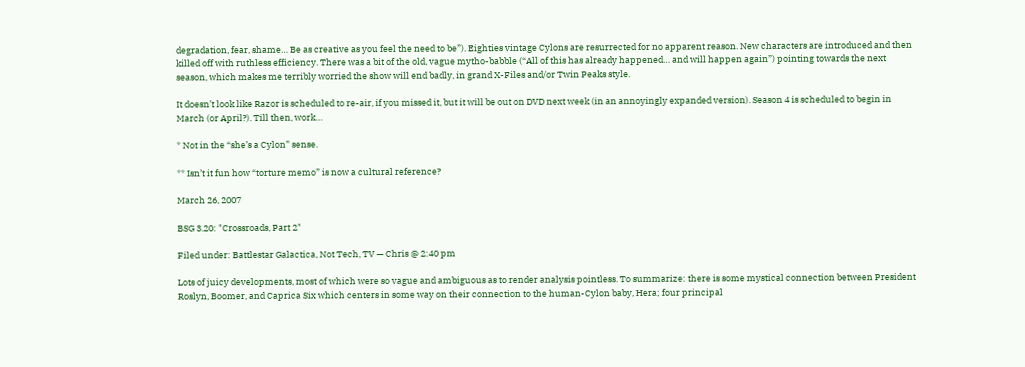degradation, fear, shame… Be as creative as you feel the need to be”). Eighties vintage Cylons are resurrected for no apparent reason. New characters are introduced and then killed off with ruthless efficiency. There was a bit of the old, vague mytho-babble (“All of this has already happened… and will happen again”) pointing towards the next season, which makes me terribly worried the show will end badly, in grand X-Files and/or Twin Peaks style.

It doesn’t look like Razor is scheduled to re-air, if you missed it, but it will be out on DVD next week (in an annoyingly expanded version). Season 4 is scheduled to begin in March (or April?). Till then, work…

* Not in the “she’s a Cylon” sense.

** Isn’t it fun how “torture memo” is now a cultural reference?

March 26, 2007

BSG 3.20: "Crossroads, Part 2"

Filed under: Battlestar Galactica, Not Tech, TV — Chris @ 2:40 pm

Lots of juicy developments, most of which were so vague and ambiguous as to render analysis pointless. To summarize: there is some mystical connection between President Roslyn, Boomer, and Caprica Six which centers in some way on their connection to the human-Cylon baby, Hera; four principal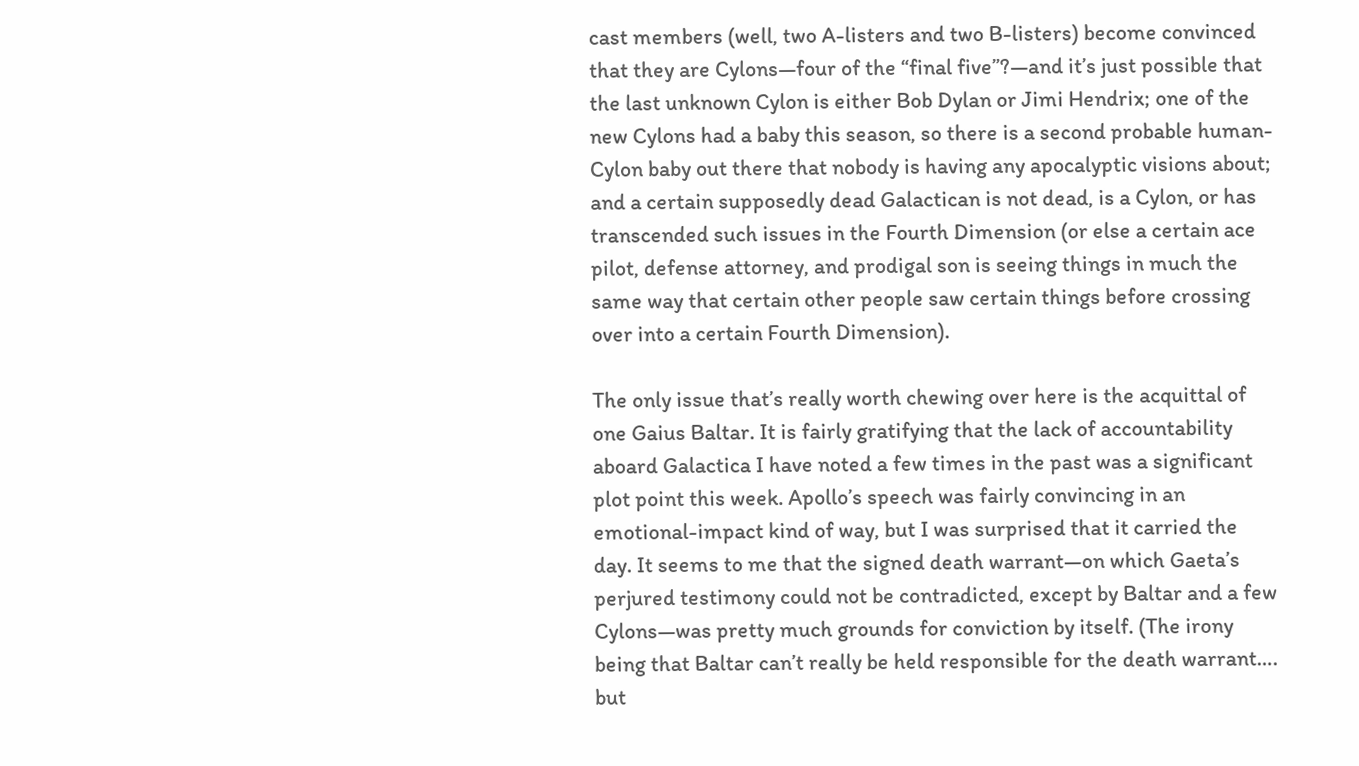cast members (well, two A-listers and two B-listers) become convinced that they are Cylons—four of the “final five”?—and it’s just possible that the last unknown Cylon is either Bob Dylan or Jimi Hendrix; one of the new Cylons had a baby this season, so there is a second probable human-Cylon baby out there that nobody is having any apocalyptic visions about; and a certain supposedly dead Galactican is not dead, is a Cylon, or has transcended such issues in the Fourth Dimension (or else a certain ace pilot, defense attorney, and prodigal son is seeing things in much the same way that certain other people saw certain things before crossing over into a certain Fourth Dimension).

The only issue that’s really worth chewing over here is the acquittal of one Gaius Baltar. It is fairly gratifying that the lack of accountability aboard Galactica I have noted a few times in the past was a significant plot point this week. Apollo’s speech was fairly convincing in an emotional-impact kind of way, but I was surprised that it carried the day. It seems to me that the signed death warrant—on which Gaeta’s perjured testimony could not be contradicted, except by Baltar and a few Cylons—was pretty much grounds for conviction by itself. (The irony being that Baltar can’t really be held responsible for the death warrant…. but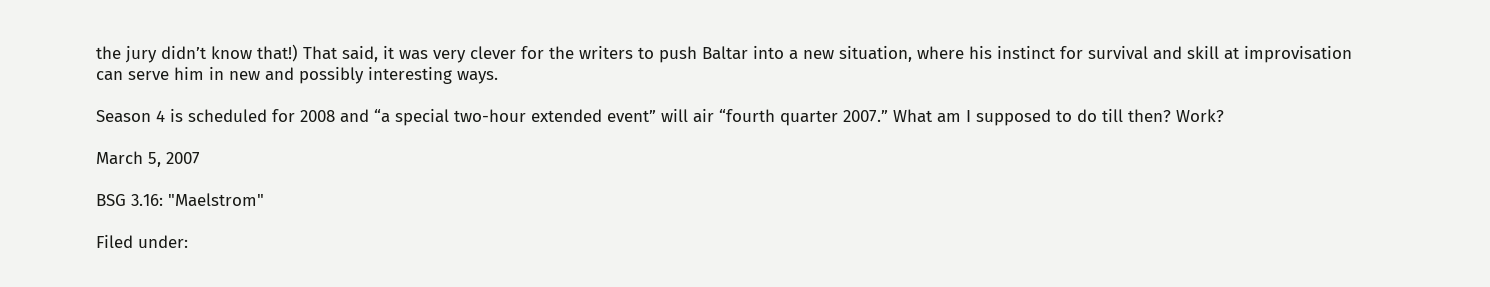the jury didn’t know that!) That said, it was very clever for the writers to push Baltar into a new situation, where his instinct for survival and skill at improvisation can serve him in new and possibly interesting ways.

Season 4 is scheduled for 2008 and “a special two-hour extended event” will air “fourth quarter 2007.” What am I supposed to do till then? Work?

March 5, 2007

BSG 3.16: "Maelstrom"

Filed under: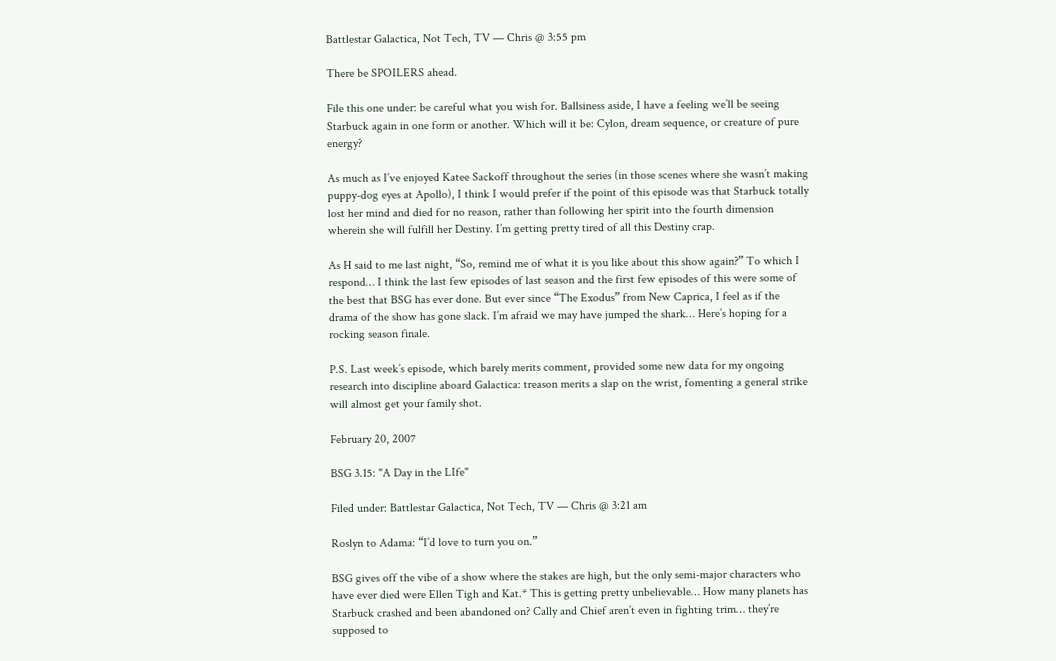Battlestar Galactica, Not Tech, TV — Chris @ 3:55 pm

There be SPOILERS ahead.

File this one under: be careful what you wish for. Ballsiness aside, I have a feeling we’ll be seeing Starbuck again in one form or another. Which will it be: Cylon, dream sequence, or creature of pure energy?

As much as I’ve enjoyed Katee Sackoff throughout the series (in those scenes where she wasn’t making puppy-dog eyes at Apollo), I think I would prefer if the point of this episode was that Starbuck totally lost her mind and died for no reason, rather than following her spirit into the fourth dimension wherein she will fulfill her Destiny. I’m getting pretty tired of all this Destiny crap.

As H said to me last night, “So, remind me of what it is you like about this show again?” To which I respond… I think the last few episodes of last season and the first few episodes of this were some of the best that BSG has ever done. But ever since “The Exodus” from New Caprica, I feel as if the drama of the show has gone slack. I’m afraid we may have jumped the shark… Here’s hoping for a rocking season finale.

P.S. Last week’s episode, which barely merits comment, provided some new data for my ongoing research into discipline aboard Galactica: treason merits a slap on the wrist, fomenting a general strike will almost get your family shot.

February 20, 2007

BSG 3.15: "A Day in the LIfe"

Filed under: Battlestar Galactica, Not Tech, TV — Chris @ 3:21 am

Roslyn to Adama: “I’d love to turn you on.”

BSG gives off the vibe of a show where the stakes are high, but the only semi-major characters who have ever died were Ellen Tigh and Kat.* This is getting pretty unbelievable… How many planets has Starbuck crashed and been abandoned on? Cally and Chief aren’t even in fighting trim… they’re supposed to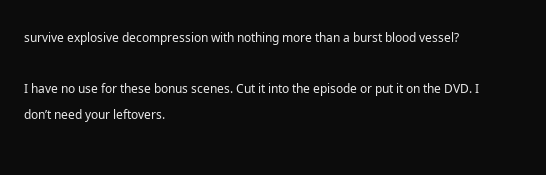survive explosive decompression with nothing more than a burst blood vessel?

I have no use for these bonus scenes. Cut it into the episode or put it on the DVD. I don’t need your leftovers.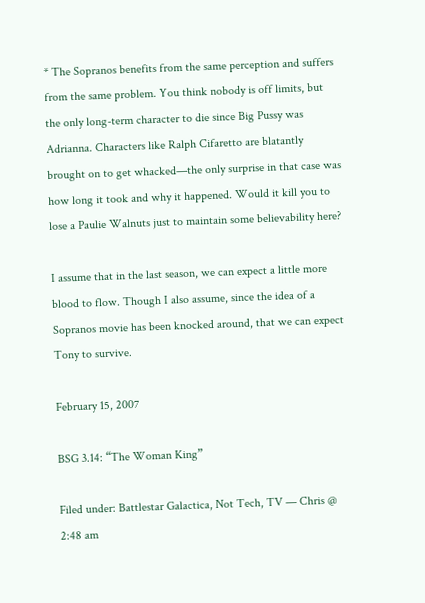* The Sopranos benefits from the same perception and suffers from the same problem. You think nobody is off limits, but the only long-term character to die since Big Pussy was Adrianna. Characters like Ralph Cifaretto are blatantly brought on to get whacked—the only surprise in that case was how long it took and why it happened. Would it kill you to lose a Paulie Walnuts just to maintain some believability here?

I assume that in the last season, we can expect a little more blood to flow. Though I also assume, since the idea of a Sopranos movie has been knocked around, that we can expect Tony to survive.

February 15, 2007

BSG 3.14: “The Woman King”

Filed under: Battlestar Galactica, Not Tech, TV — Chris @ 2:48 am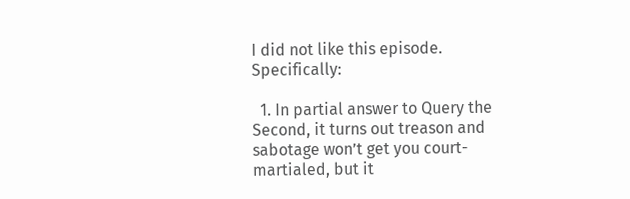I did not like this episode. Specifically:

  1. In partial answer to Query the Second, it turns out treason and sabotage won’t get you court-martialed, but it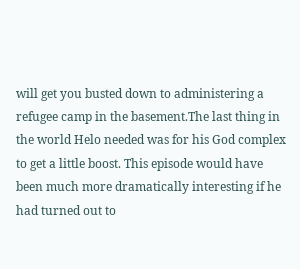will get you busted down to administering a refugee camp in the basement.The last thing in the world Helo needed was for his God complex to get a little boost. This episode would have been much more dramatically interesting if he had turned out to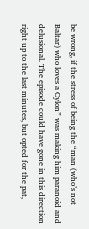be wrong, if the stress of being the “man (who’s not Baltar) who loves a Cylon” was making him paranoid and delusional. The episode could have gone in this direction right up to the last minutes, but opted for the pat,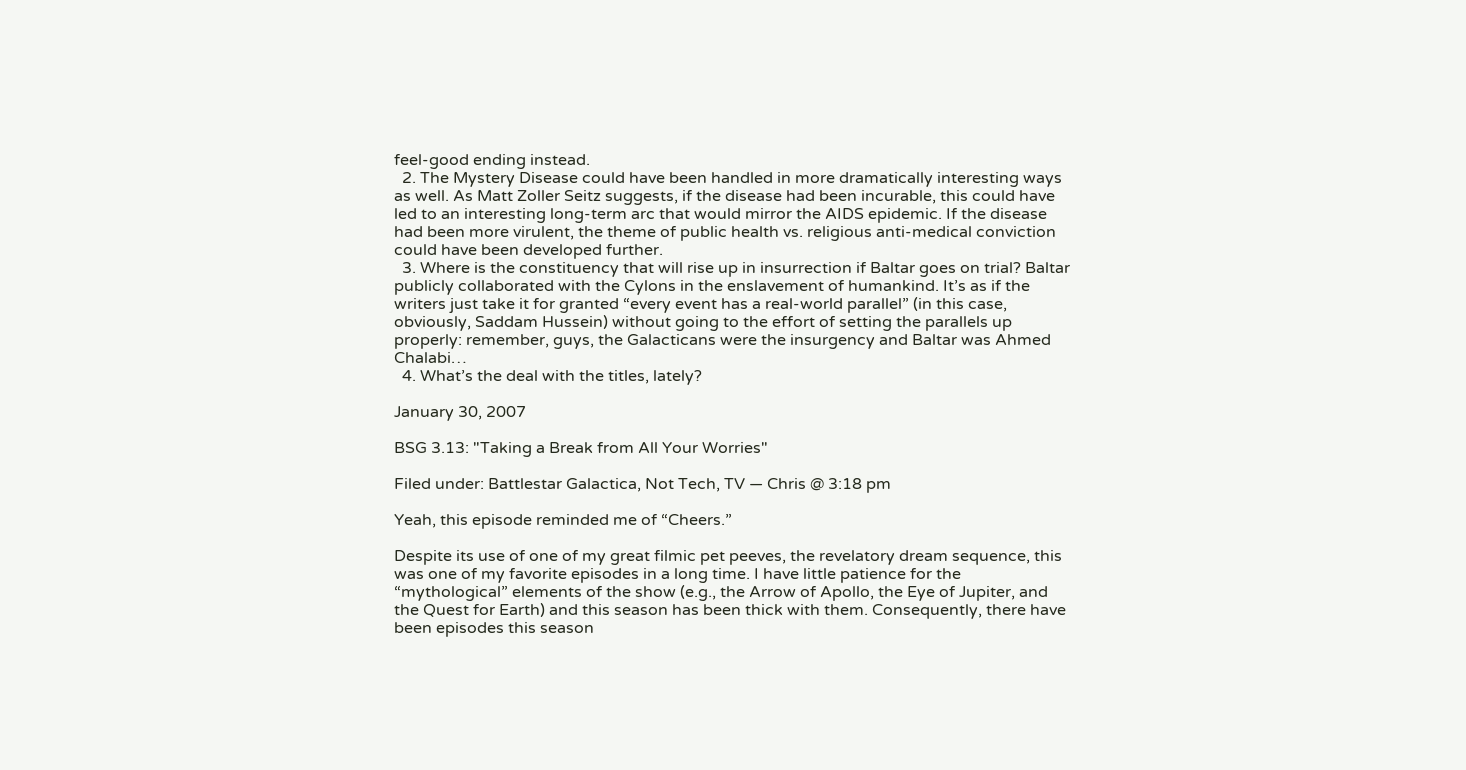feel-good ending instead.
  2. The Mystery Disease could have been handled in more dramatically interesting ways as well. As Matt Zoller Seitz suggests, if the disease had been incurable, this could have led to an interesting long-term arc that would mirror the AIDS epidemic. If the disease had been more virulent, the theme of public health vs. religious anti-medical conviction could have been developed further.
  3. Where is the constituency that will rise up in insurrection if Baltar goes on trial? Baltar publicly collaborated with the Cylons in the enslavement of humankind. It’s as if the writers just take it for granted “every event has a real-world parallel” (in this case, obviously, Saddam Hussein) without going to the effort of setting the parallels up properly: remember, guys, the Galacticans were the insurgency and Baltar was Ahmed Chalabi…
  4. What’s the deal with the titles, lately?

January 30, 2007

BSG 3.13: "Taking a Break from All Your Worries"

Filed under: Battlestar Galactica, Not Tech, TV — Chris @ 3:18 pm

Yeah, this episode reminded me of “Cheers.”

Despite its use of one of my great filmic pet peeves, the revelatory dream sequence, this was one of my favorite episodes in a long time. I have little patience for the “mythological” elements of the show (e.g., the Arrow of Apollo, the Eye of Jupiter, and the Quest for Earth) and this season has been thick with them. Consequently, there have been episodes this season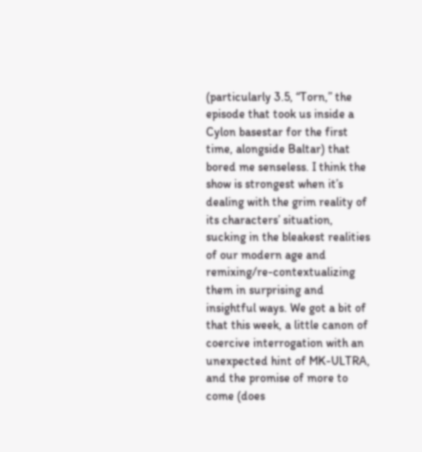(particularly 3.5, “Torn,” the episode that took us inside a Cylon basestar for the first time, alongside Baltar) that bored me senseless. I think the show is strongest when it’s dealing with the grim reality of its characters’ situation, sucking in the bleakest realities of our modern age and remixing/re-contextualizing them in surprising and insightful ways. We got a bit of that this week, a little canon of coercive interrogation with an unexpected hint of MK-ULTRA, and the promise of more to come (does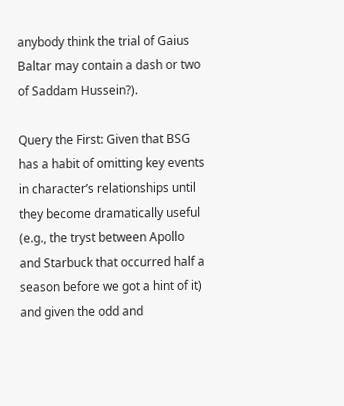anybody think the trial of Gaius Baltar may contain a dash or two of Saddam Hussein?).

Query the First: Given that BSG has a habit of omitting key events in character’s relationships until they become dramatically useful (e.g., the tryst between Apollo and Starbuck that occurred half a season before we got a hint of it) and given the odd and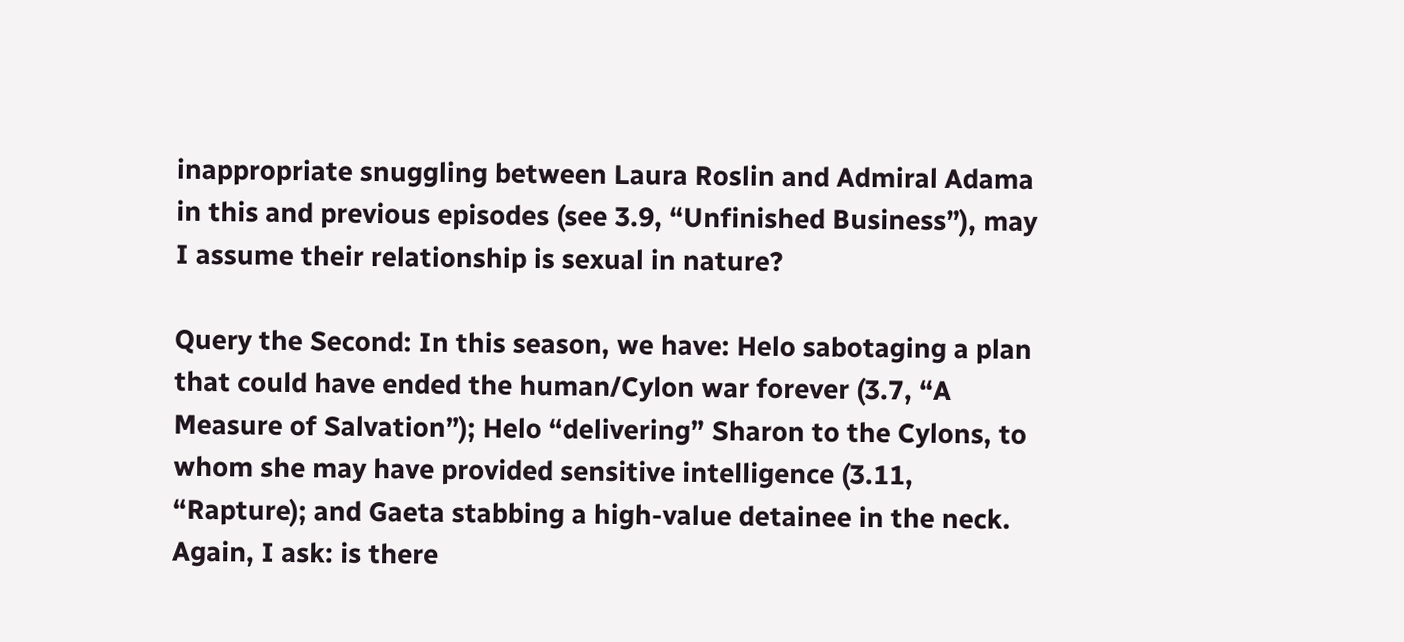inappropriate snuggling between Laura Roslin and Admiral Adama in this and previous episodes (see 3.9, “Unfinished Business”), may I assume their relationship is sexual in nature?

Query the Second: In this season, we have: Helo sabotaging a plan that could have ended the human/Cylon war forever (3.7, “A Measure of Salvation”); Helo “delivering” Sharon to the Cylons, to whom she may have provided sensitive intelligence (3.11, “Rapture); and Gaeta stabbing a high-value detainee in the neck. Again, I ask: is there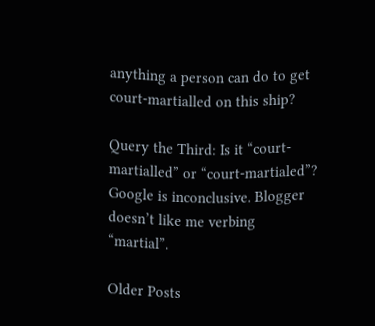anything a person can do to get court-martialled on this ship?

Query the Third: Is it “court-martialled” or “court-martialed”? Google is inconclusive. Blogger doesn’t like me verbing “martial”.

Older Posts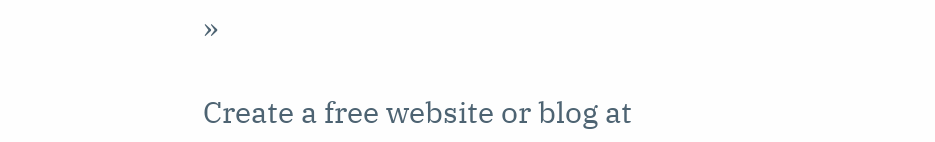»

Create a free website or blog at